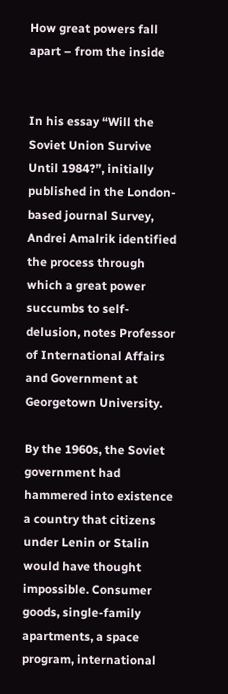How great powers fall apart – from the inside


In his essay “Will the Soviet Union Survive Until 1984?”, initially published in the London-based journal Survey, Andrei Amalrik identified the process through which a great power succumbs to self-delusion, notes Professor of International Affairs and Government at Georgetown University.

By the 1960s, the Soviet government had hammered into existence a country that citizens under Lenin or Stalin would have thought impossible. Consumer goods, single-family apartments, a space program, international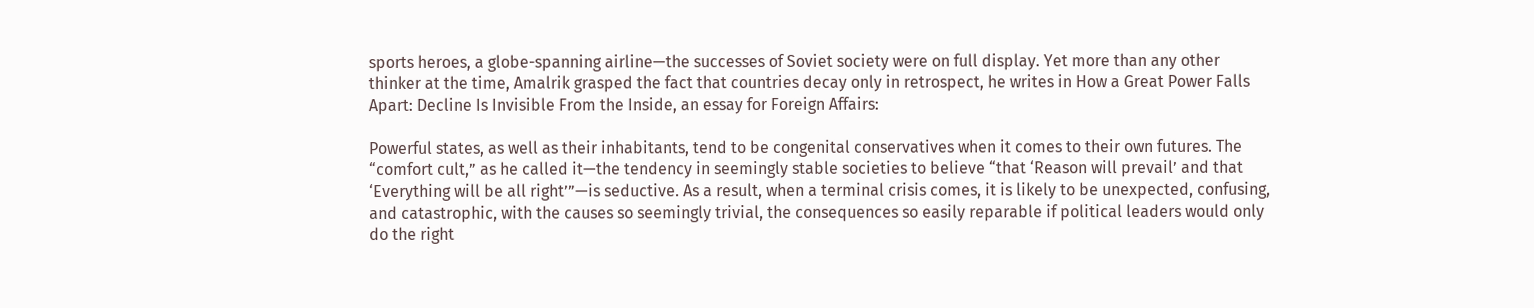sports heroes, a globe-spanning airline—the successes of Soviet society were on full display. Yet more than any other thinker at the time, Amalrik grasped the fact that countries decay only in retrospect, he writes in How a Great Power Falls Apart: Decline Is Invisible From the Inside, an essay for Foreign Affairs:

Powerful states, as well as their inhabitants, tend to be congenital conservatives when it comes to their own futures. The “comfort cult,” as he called it—the tendency in seemingly stable societies to believe “that ‘Reason will prevail’ and that ‘Everything will be all right’”—is seductive. As a result, when a terminal crisis comes, it is likely to be unexpected, confusing, and catastrophic, with the causes so seemingly trivial, the consequences so easily reparable if political leaders would only do the right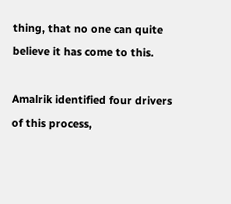thing, that no one can quite believe it has come to this.

Amalrik identified four drivers of this process,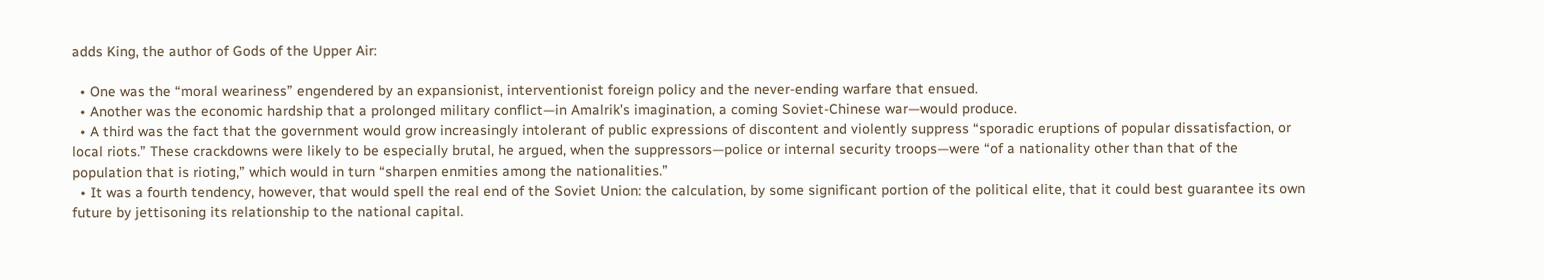adds King, the author of Gods of the Upper Air:

  • One was the “moral weariness” engendered by an expansionist, interventionist foreign policy and the never-ending warfare that ensued.
  • Another was the economic hardship that a prolonged military conflict—in Amalrik’s imagination, a coming Soviet-Chinese war—would produce.
  • A third was the fact that the government would grow increasingly intolerant of public expressions of discontent and violently suppress “sporadic eruptions of popular dissatisfaction, or local riots.” These crackdowns were likely to be especially brutal, he argued, when the suppressors—police or internal security troops—were “of a nationality other than that of the population that is rioting,” which would in turn “sharpen enmities among the nationalities.”
  • It was a fourth tendency, however, that would spell the real end of the Soviet Union: the calculation, by some significant portion of the political elite, that it could best guarantee its own future by jettisoning its relationship to the national capital.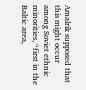Amalrik supposed that this might occur among Soviet ethnic minorities, “first in the Baltic area,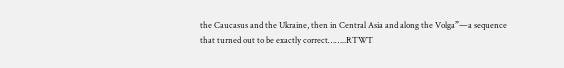the Caucasus and the Ukraine, then in Central Asia and along the Volga”—a sequence that turned out to be exactly correct……..RTWT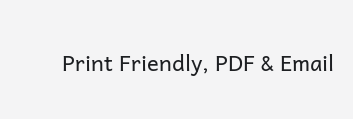Print Friendly, PDF & Email